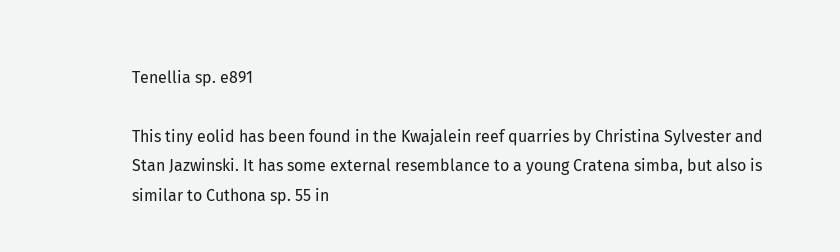Tenellia sp. e891

This tiny eolid has been found in the Kwajalein reef quarries by Christina Sylvester and Stan Jazwinski. It has some external resemblance to a young Cratena simba, but also is similar to Cuthona sp. 55 in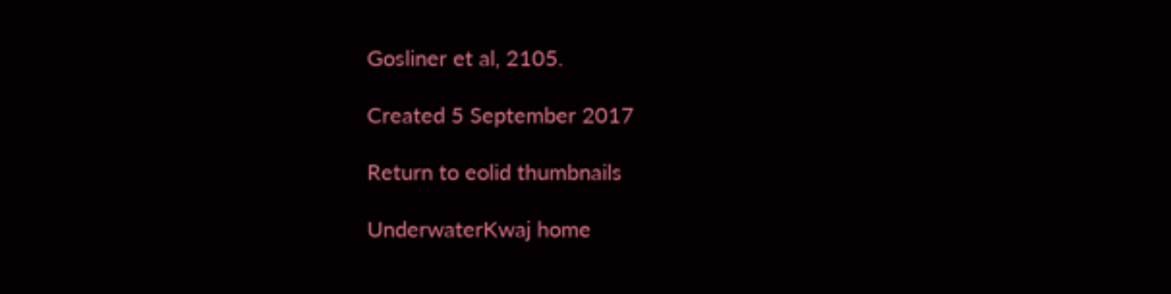Gosliner et al, 2105.

Created 5 September 2017

Return to eolid thumbnails

UnderwaterKwaj home